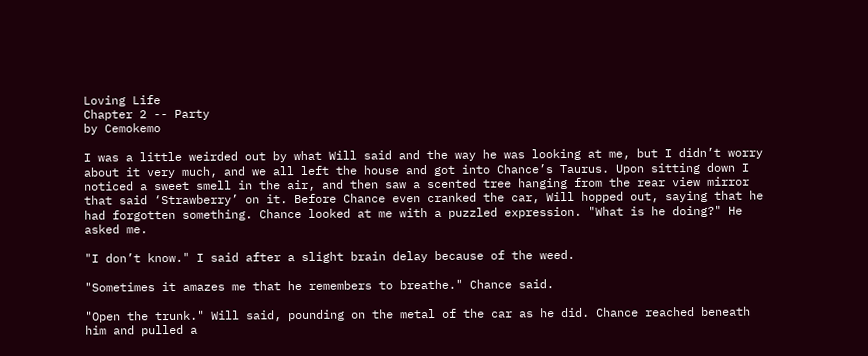Loving Life
Chapter 2 -- Party
by Cemokemo

I was a little weirded out by what Will said and the way he was looking at me, but I didn’t worry about it very much, and we all left the house and got into Chance’s Taurus. Upon sitting down I noticed a sweet smell in the air, and then saw a scented tree hanging from the rear view mirror that said ‘Strawberry’ on it. Before Chance even cranked the car, Will hopped out, saying that he had forgotten something. Chance looked at me with a puzzled expression. "What is he doing?" He asked me.

"I don’t know." I said after a slight brain delay because of the weed.

"Sometimes it amazes me that he remembers to breathe." Chance said.

"Open the trunk." Will said, pounding on the metal of the car as he did. Chance reached beneath him and pulled a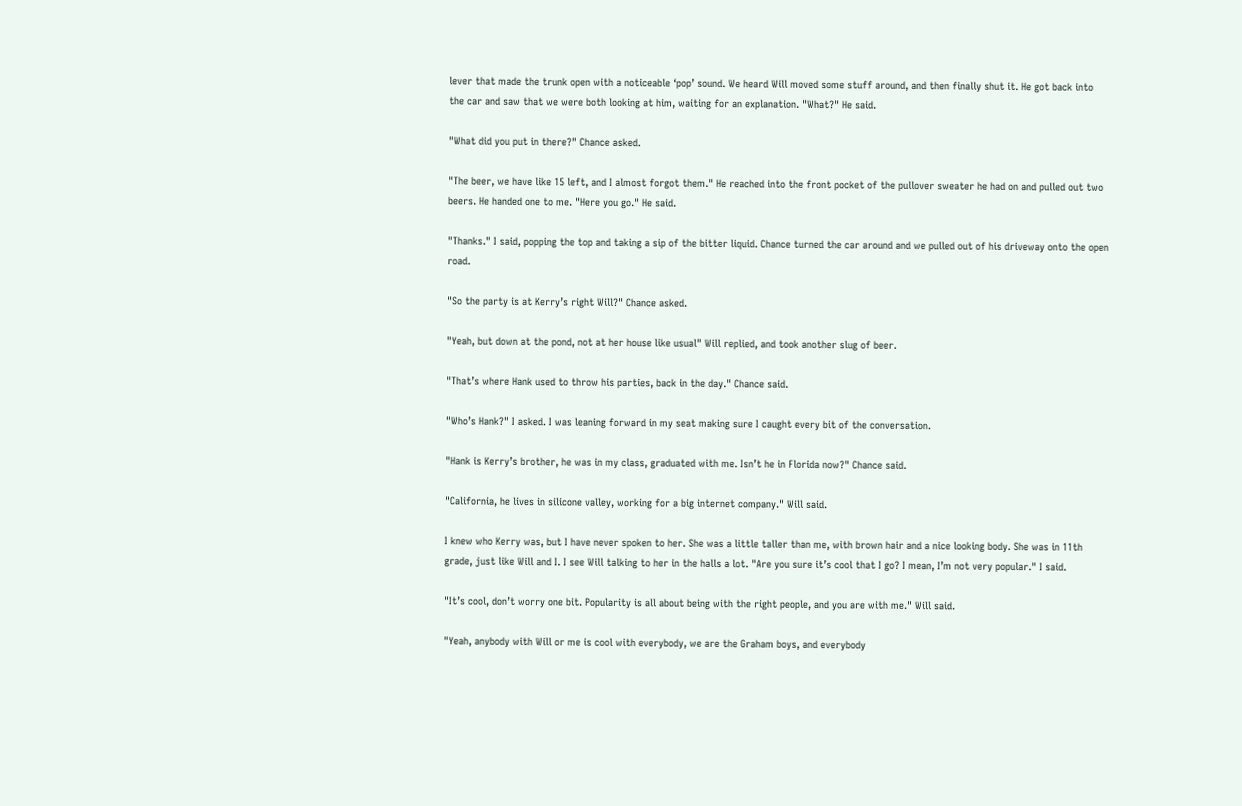lever that made the trunk open with a noticeable ‘pop’ sound. We heard Will moved some stuff around, and then finally shut it. He got back into the car and saw that we were both looking at him, waiting for an explanation. "What?" He said.

"What did you put in there?" Chance asked.

"The beer, we have like 15 left, and I almost forgot them." He reached into the front pocket of the pullover sweater he had on and pulled out two beers. He handed one to me. "Here you go." He said.

"Thanks." I said, popping the top and taking a sip of the bitter liquid. Chance turned the car around and we pulled out of his driveway onto the open road.

"So the party is at Kerry’s right Will?" Chance asked.

"Yeah, but down at the pond, not at her house like usual" Will replied, and took another slug of beer.

"That’s where Hank used to throw his parties, back in the day." Chance said.

"Who’s Hank?" I asked. I was leaning forward in my seat making sure I caught every bit of the conversation.

"Hank is Kerry’s brother, he was in my class, graduated with me. Isn’t he in Florida now?" Chance said.

"California, he lives in silicone valley, working for a big internet company." Will said.

I knew who Kerry was, but I have never spoken to her. She was a little taller than me, with brown hair and a nice looking body. She was in 11th grade, just like Will and I. I see Will talking to her in the halls a lot. "Are you sure it’s cool that I go? I mean, I’m not very popular." I said.

"It’s cool, don’t worry one bit. Popularity is all about being with the right people, and you are with me." Will said.

"Yeah, anybody with Will or me is cool with everybody, we are the Graham boys, and everybody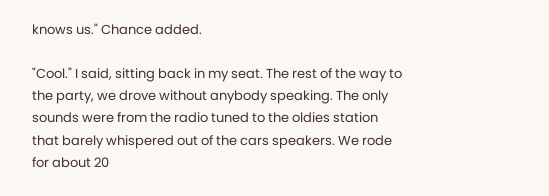knows us." Chance added.

"Cool." I said, sitting back in my seat. The rest of the way to the party, we drove without anybody speaking. The only sounds were from the radio tuned to the oldies station that barely whispered out of the cars speakers. We rode for about 20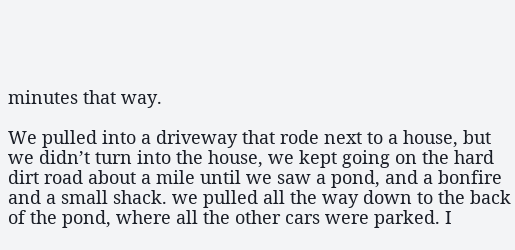minutes that way.

We pulled into a driveway that rode next to a house, but we didn’t turn into the house, we kept going on the hard dirt road about a mile until we saw a pond, and a bonfire and a small shack. we pulled all the way down to the back of the pond, where all the other cars were parked. I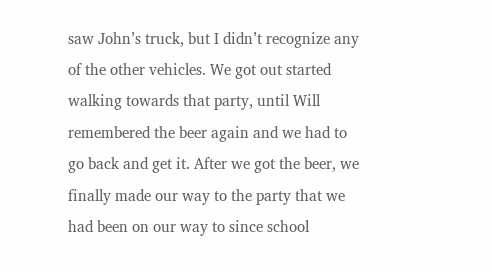saw John’s truck, but I didn’t recognize any of the other vehicles. We got out started walking towards that party, until Will remembered the beer again and we had to go back and get it. After we got the beer, we finally made our way to the party that we had been on our way to since school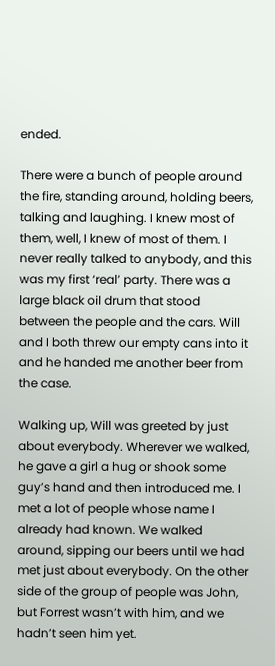ended.

There were a bunch of people around the fire, standing around, holding beers, talking and laughing. I knew most of them, well, I knew of most of them. I never really talked to anybody, and this was my first ‘real’ party. There was a large black oil drum that stood between the people and the cars. Will and I both threw our empty cans into it and he handed me another beer from the case.

Walking up, Will was greeted by just about everybody. Wherever we walked, he gave a girl a hug or shook some guy’s hand and then introduced me. I met a lot of people whose name I already had known. We walked around, sipping our beers until we had met just about everybody. On the other side of the group of people was John, but Forrest wasn’t with him, and we hadn’t seen him yet.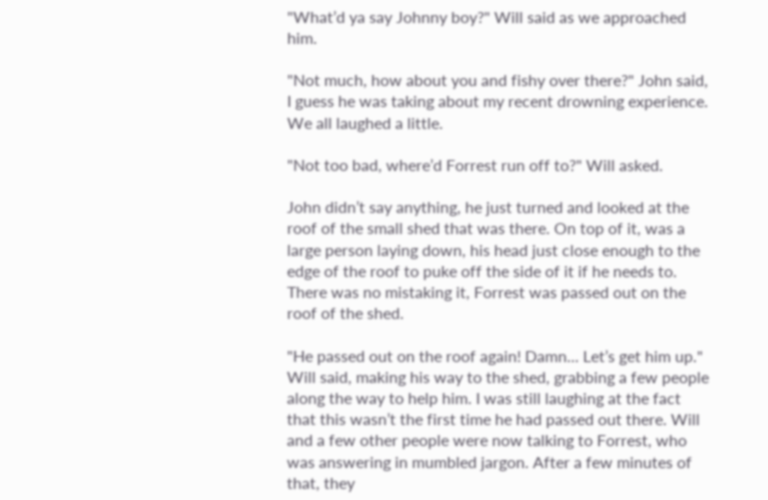"What’d ya say Johnny boy?" Will said as we approached him.

"Not much, how about you and fishy over there?" John said, I guess he was taking about my recent drowning experience. We all laughed a little.

"Not too bad, where’d Forrest run off to?" Will asked.

John didn’t say anything, he just turned and looked at the roof of the small shed that was there. On top of it, was a large person laying down, his head just close enough to the edge of the roof to puke off the side of it if he needs to. There was no mistaking it, Forrest was passed out on the roof of the shed.

"He passed out on the roof again! Damn... Let’s get him up." Will said, making his way to the shed, grabbing a few people along the way to help him. I was still laughing at the fact that this wasn’t the first time he had passed out there. Will and a few other people were now talking to Forrest, who was answering in mumbled jargon. After a few minutes of that, they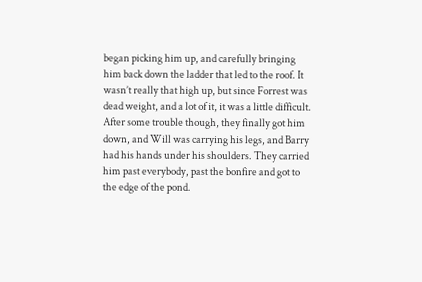began picking him up, and carefully bringing him back down the ladder that led to the roof. It wasn’t really that high up, but since Forrest was dead weight, and a lot of it, it was a little difficult. After some trouble though, they finally got him down, and Will was carrying his legs, and Barry had his hands under his shoulders. They carried him past everybody, past the bonfire and got to the edge of the pond.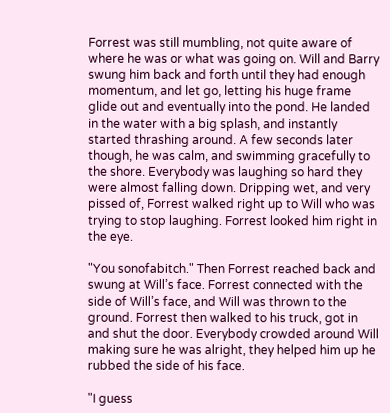Forrest was still mumbling, not quite aware of where he was or what was going on. Will and Barry swung him back and forth until they had enough momentum, and let go, letting his huge frame glide out and eventually into the pond. He landed in the water with a big splash, and instantly started thrashing around. A few seconds later though, he was calm, and swimming gracefully to the shore. Everybody was laughing so hard they were almost falling down. Dripping wet, and very pissed of, Forrest walked right up to Will who was trying to stop laughing. Forrest looked him right in the eye.

"You sonofabitch." Then Forrest reached back and swung at Will’s face. Forrest connected with the side of Will’s face, and Will was thrown to the ground. Forrest then walked to his truck, got in and shut the door. Everybody crowded around Will making sure he was alright, they helped him up he rubbed the side of his face.

"I guess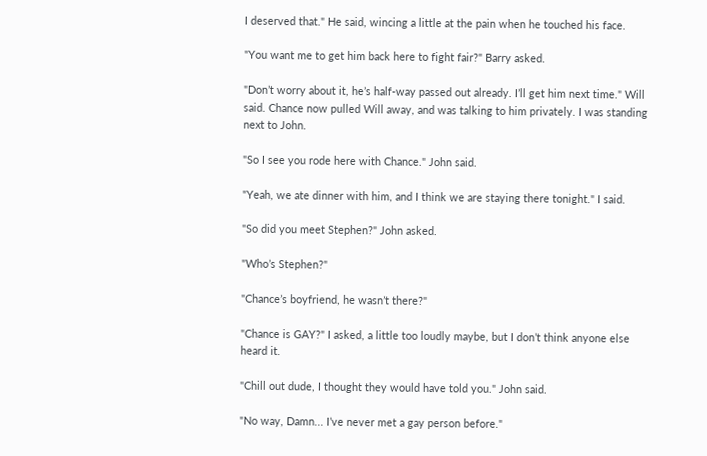I deserved that." He said, wincing a little at the pain when he touched his face.

"You want me to get him back here to fight fair?" Barry asked.

"Don’t worry about it, he’s half-way passed out already. I’ll get him next time." Will said. Chance now pulled Will away, and was talking to him privately. I was standing next to John.

"So I see you rode here with Chance." John said.

"Yeah, we ate dinner with him, and I think we are staying there tonight." I said.

"So did you meet Stephen?" John asked.

"Who’s Stephen?"

"Chance’s boyfriend, he wasn’t there?"

"Chance is GAY?" I asked, a little too loudly maybe, but I don’t think anyone else heard it.

"Chill out dude, I thought they would have told you." John said.

"No way, Damn... I’ve never met a gay person before."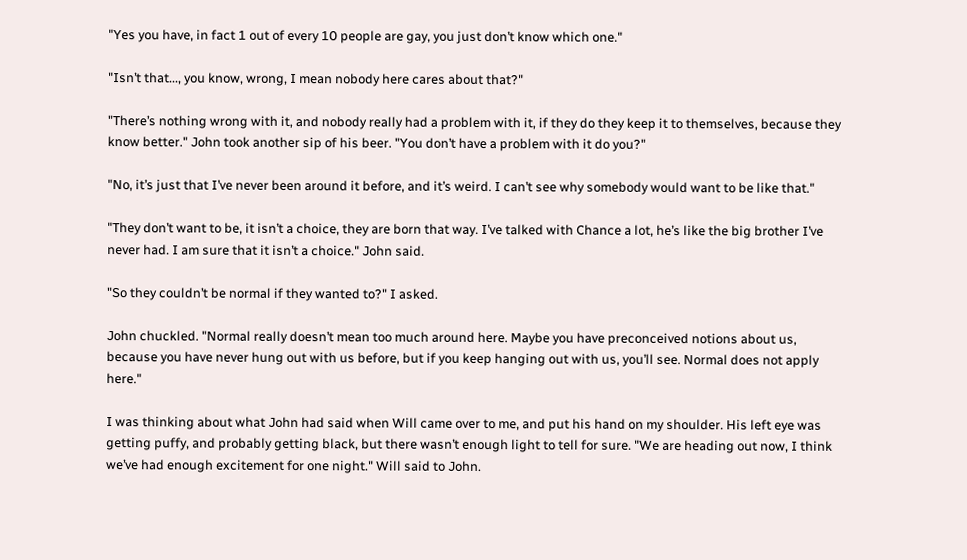"Yes you have, in fact 1 out of every 10 people are gay, you just don’t know which one."

"Isn’t that..., you know, wrong, I mean nobody here cares about that?"

"There’s nothing wrong with it, and nobody really had a problem with it, if they do they keep it to themselves, because they know better." John took another sip of his beer. "You don’t have a problem with it do you?"

"No, it’s just that I’ve never been around it before, and it’s weird. I can’t see why somebody would want to be like that."

"They don’t want to be, it isn’t a choice, they are born that way. I’ve talked with Chance a lot, he’s like the big brother I’ve never had. I am sure that it isn’t a choice." John said.

"So they couldn’t be normal if they wanted to?" I asked.

John chuckled. "Normal really doesn’t mean too much around here. Maybe you have preconceived notions about us, because you have never hung out with us before, but if you keep hanging out with us, you’ll see. Normal does not apply here."

I was thinking about what John had said when Will came over to me, and put his hand on my shoulder. His left eye was getting puffy, and probably getting black, but there wasn’t enough light to tell for sure. "We are heading out now, I think we’ve had enough excitement for one night." Will said to John.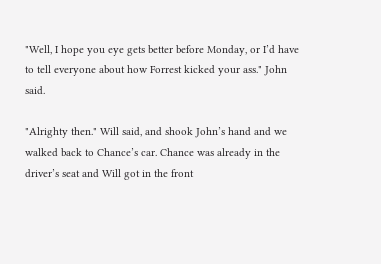"Well, I hope you eye gets better before Monday, or I’d have to tell everyone about how Forrest kicked your ass." John said.

"Alrighty then." Will said, and shook John’s hand and we walked back to Chance’s car. Chance was already in the driver’s seat and Will got in the front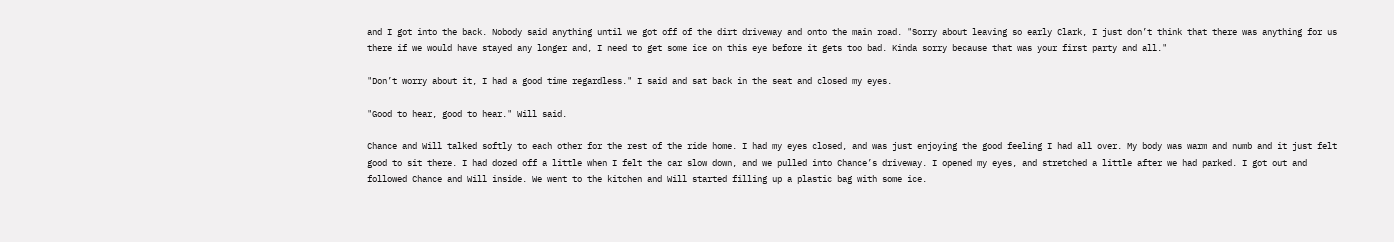and I got into the back. Nobody said anything until we got off of the dirt driveway and onto the main road. "Sorry about leaving so early Clark, I just don’t think that there was anything for us there if we would have stayed any longer and, I need to get some ice on this eye before it gets too bad. Kinda sorry because that was your first party and all."

"Don’t worry about it, I had a good time regardless." I said and sat back in the seat and closed my eyes.

"Good to hear, good to hear." Will said.

Chance and Will talked softly to each other for the rest of the ride home. I had my eyes closed, and was just enjoying the good feeling I had all over. My body was warm and numb and it just felt good to sit there. I had dozed off a little when I felt the car slow down, and we pulled into Chance’s driveway. I opened my eyes, and stretched a little after we had parked. I got out and followed Chance and Will inside. We went to the kitchen and Will started filling up a plastic bag with some ice.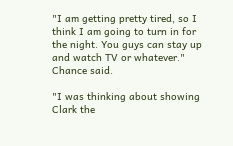"I am getting pretty tired, so I think I am going to turn in for the night. You guys can stay up and watch TV or whatever." Chance said.

"I was thinking about showing Clark the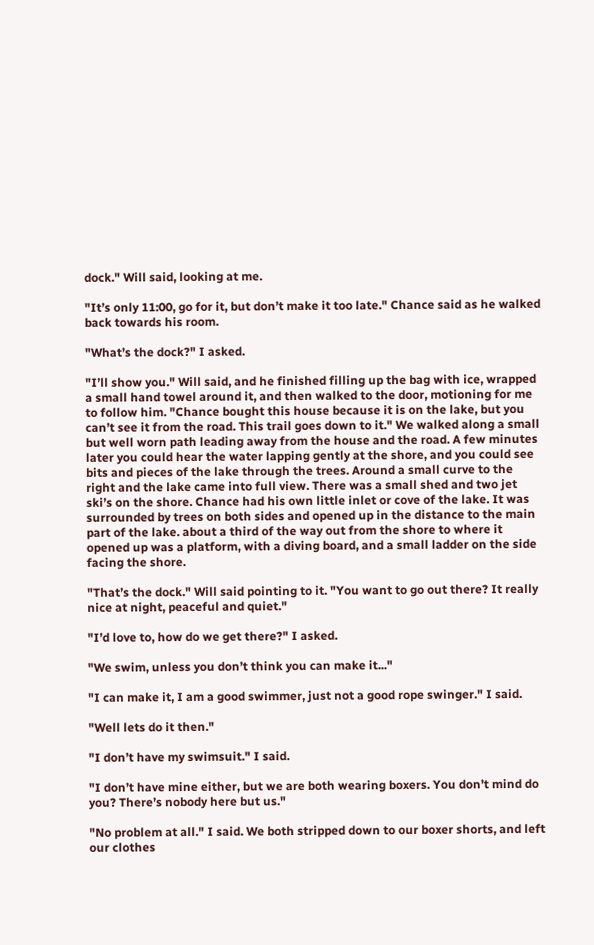dock." Will said, looking at me.

"It’s only 11:00, go for it, but don’t make it too late." Chance said as he walked back towards his room.

"What’s the dock?" I asked.

"I’ll show you." Will said, and he finished filling up the bag with ice, wrapped a small hand towel around it, and then walked to the door, motioning for me to follow him. "Chance bought this house because it is on the lake, but you can’t see it from the road. This trail goes down to it." We walked along a small but well worn path leading away from the house and the road. A few minutes later you could hear the water lapping gently at the shore, and you could see bits and pieces of the lake through the trees. Around a small curve to the right and the lake came into full view. There was a small shed and two jet ski’s on the shore. Chance had his own little inlet or cove of the lake. It was surrounded by trees on both sides and opened up in the distance to the main part of the lake. about a third of the way out from the shore to where it opened up was a platform, with a diving board, and a small ladder on the side facing the shore.

"That’s the dock." Will said pointing to it. "You want to go out there? It really nice at night, peaceful and quiet."

"I’d love to, how do we get there?" I asked.

"We swim, unless you don’t think you can make it..."

"I can make it, I am a good swimmer, just not a good rope swinger." I said.

"Well lets do it then."

"I don’t have my swimsuit." I said.

"I don’t have mine either, but we are both wearing boxers. You don’t mind do you? There’s nobody here but us."

"No problem at all." I said. We both stripped down to our boxer shorts, and left our clothes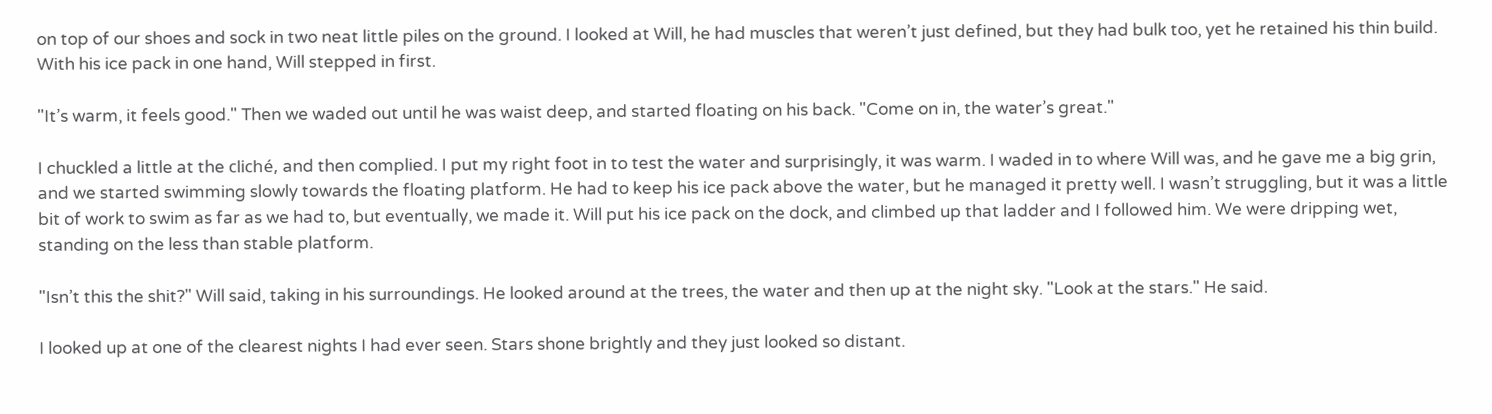on top of our shoes and sock in two neat little piles on the ground. I looked at Will, he had muscles that weren’t just defined, but they had bulk too, yet he retained his thin build. With his ice pack in one hand, Will stepped in first.

"It’s warm, it feels good." Then we waded out until he was waist deep, and started floating on his back. "Come on in, the water’s great."

I chuckled a little at the cliché, and then complied. I put my right foot in to test the water and surprisingly, it was warm. I waded in to where Will was, and he gave me a big grin, and we started swimming slowly towards the floating platform. He had to keep his ice pack above the water, but he managed it pretty well. I wasn’t struggling, but it was a little bit of work to swim as far as we had to, but eventually, we made it. Will put his ice pack on the dock, and climbed up that ladder and I followed him. We were dripping wet, standing on the less than stable platform.

"Isn’t this the shit?" Will said, taking in his surroundings. He looked around at the trees, the water and then up at the night sky. "Look at the stars." He said.

I looked up at one of the clearest nights I had ever seen. Stars shone brightly and they just looked so distant.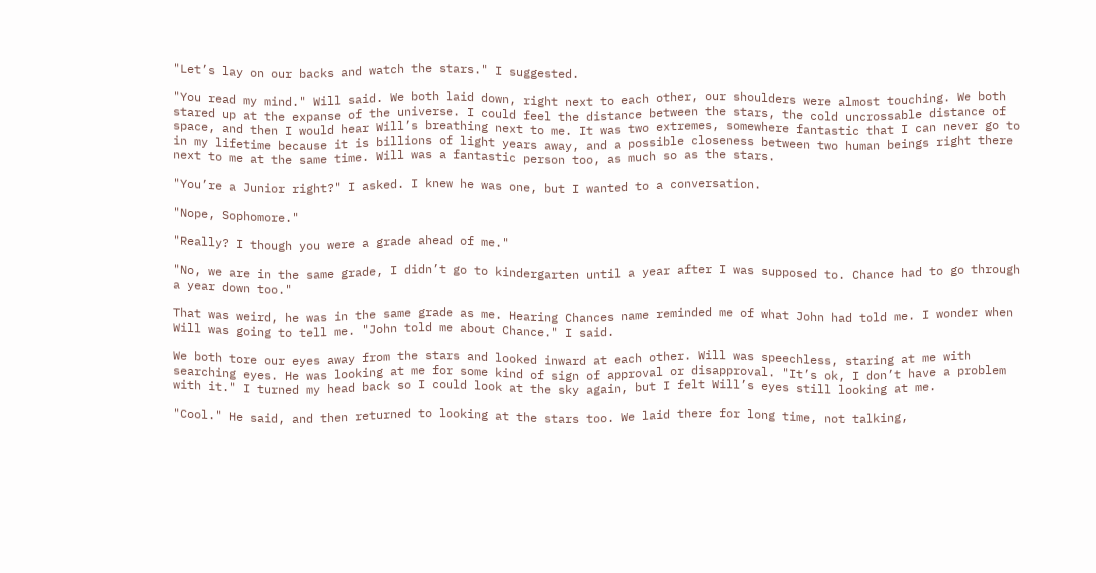"Let’s lay on our backs and watch the stars." I suggested.

"You read my mind." Will said. We both laid down, right next to each other, our shoulders were almost touching. We both stared up at the expanse of the universe. I could feel the distance between the stars, the cold uncrossable distance of space, and then I would hear Will’s breathing next to me. It was two extremes, somewhere fantastic that I can never go to in my lifetime because it is billions of light years away, and a possible closeness between two human beings right there next to me at the same time. Will was a fantastic person too, as much so as the stars.

"You’re a Junior right?" I asked. I knew he was one, but I wanted to a conversation.

"Nope, Sophomore."

"Really? I though you were a grade ahead of me."

"No, we are in the same grade, I didn’t go to kindergarten until a year after I was supposed to. Chance had to go through a year down too."

That was weird, he was in the same grade as me. Hearing Chances name reminded me of what John had told me. I wonder when Will was going to tell me. "John told me about Chance." I said.

We both tore our eyes away from the stars and looked inward at each other. Will was speechless, staring at me with searching eyes. He was looking at me for some kind of sign of approval or disapproval. "It’s ok, I don’t have a problem with it." I turned my head back so I could look at the sky again, but I felt Will’s eyes still looking at me.

"Cool." He said, and then returned to looking at the stars too. We laid there for long time, not talking,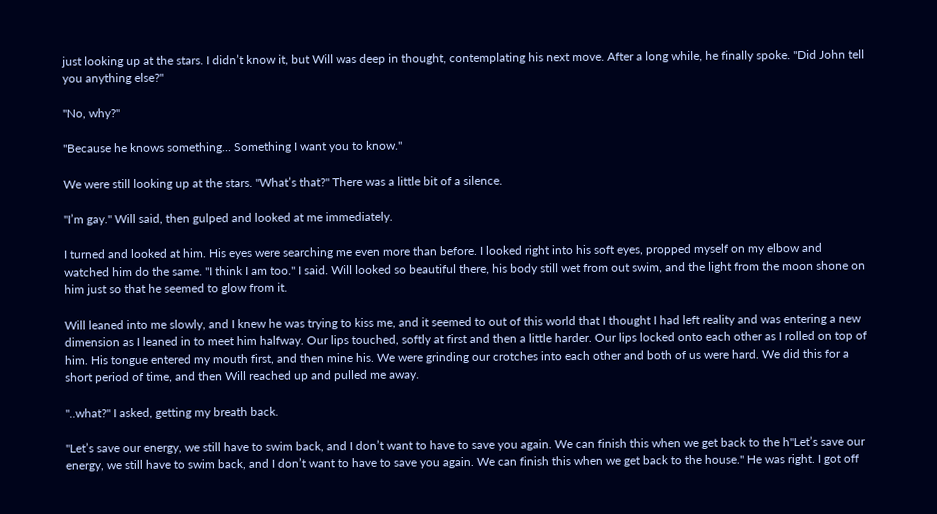just looking up at the stars. I didn’t know it, but Will was deep in thought, contemplating his next move. After a long while, he finally spoke. "Did John tell you anything else?"

"No, why?"

"Because he knows something... Something I want you to know."

We were still looking up at the stars. "What’s that?" There was a little bit of a silence.

"I’m gay." Will said, then gulped and looked at me immediately.

I turned and looked at him. His eyes were searching me even more than before. I looked right into his soft eyes, propped myself on my elbow and watched him do the same. "I think I am too." I said. Will looked so beautiful there, his body still wet from out swim, and the light from the moon shone on him just so that he seemed to glow from it.

Will leaned into me slowly, and I knew he was trying to kiss me, and it seemed to out of this world that I thought I had left reality and was entering a new dimension as I leaned in to meet him halfway. Our lips touched, softly at first and then a little harder. Our lips locked onto each other as I rolled on top of him. His tongue entered my mouth first, and then mine his. We were grinding our crotches into each other and both of us were hard. We did this for a short period of time, and then Will reached up and pulled me away.

"..what?" I asked, getting my breath back.

"Let’s save our energy, we still have to swim back, and I don’t want to have to save you again. We can finish this when we get back to the h"Let’s save our energy, we still have to swim back, and I don’t want to have to save you again. We can finish this when we get back to the house." He was right. I got off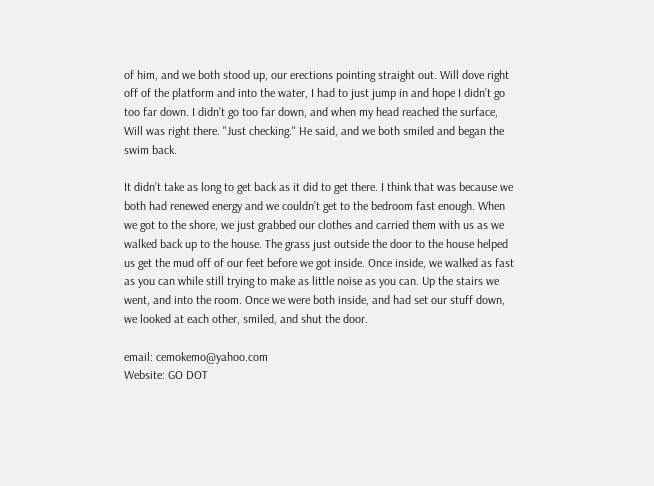of him, and we both stood up, our erections pointing straight out. Will dove right off of the platform and into the water, I had to just jump in and hope I didn’t go too far down. I didn’t go too far down, and when my head reached the surface, Will was right there. "Just checking." He said, and we both smiled and began the swim back.

It didn’t take as long to get back as it did to get there. I think that was because we both had renewed energy and we couldn’t get to the bedroom fast enough. When we got to the shore, we just grabbed our clothes and carried them with us as we walked back up to the house. The grass just outside the door to the house helped us get the mud off of our feet before we got inside. Once inside, we walked as fast as you can while still trying to make as little noise as you can. Up the stairs we went, and into the room. Once we were both inside, and had set our stuff down, we looked at each other, smiled, and shut the door.

email: cemokemo@yahoo.com
Website: GO DOT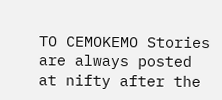TO CEMOKEMO Stories are always posted at nifty after the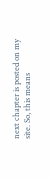next chapter is posted on my site. So, this means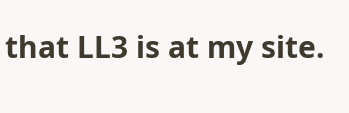that LL3 is at my site.